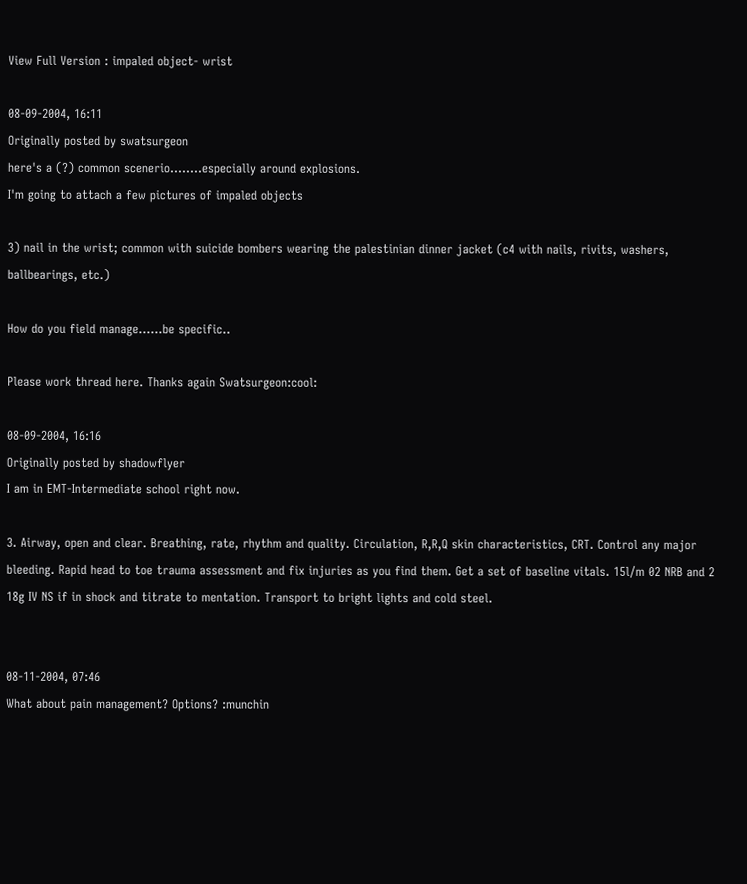View Full Version : impaled object- wrist

08-09-2004, 16:11
Originally posted by swatsurgeon
here's a (?) common scenerio........especially around explosions.
I'm going to attach a few pictures of impaled objects

3) nail in the wrist; common with suicide bombers wearing the palestinian dinner jacket (c4 with nails, rivits, washers, ballbearings, etc.)

How do you field manage......be specific..

Please work thread here. Thanks again Swatsurgeon:cool:

08-09-2004, 16:16
Originally posted by shadowflyer
I am in EMT-Intermediate school right now.

3. Airway, open and clear. Breathing, rate, rhythm and quality. Circulation, R,R,Q skin characteristics, CRT. Control any major bleeding. Rapid head to toe trauma assessment and fix injuries as you find them. Get a set of baseline vitals. 15l/m 02 NRB and 2 18g IV NS if in shock and titrate to mentation. Transport to bright lights and cold steel.


08-11-2004, 07:46
What about pain management? Options? :munchin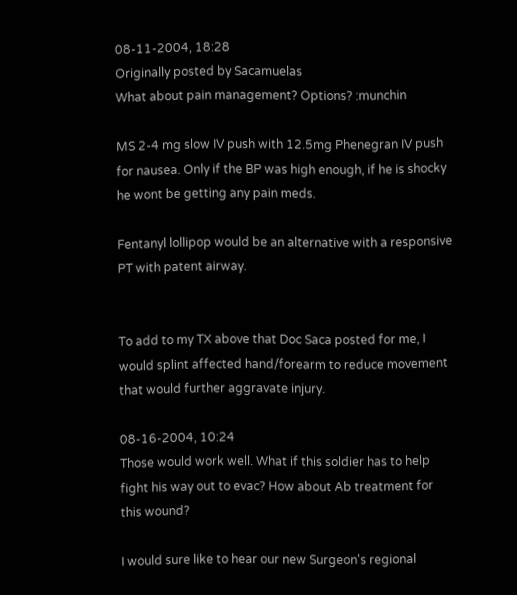08-11-2004, 18:28
Originally posted by Sacamuelas
What about pain management? Options? :munchin

MS 2-4 mg slow IV push with 12.5mg Phenegran IV push for nausea. Only if the BP was high enough, if he is shocky he wont be getting any pain meds.

Fentanyl lollipop would be an alternative with a responsive PT with patent airway.


To add to my TX above that Doc Saca posted for me, I would splint affected hand/forearm to reduce movement that would further aggravate injury.

08-16-2004, 10:24
Those would work well. What if this soldier has to help fight his way out to evac? How about Ab treatment for this wound?

I would sure like to hear our new Surgeon's regional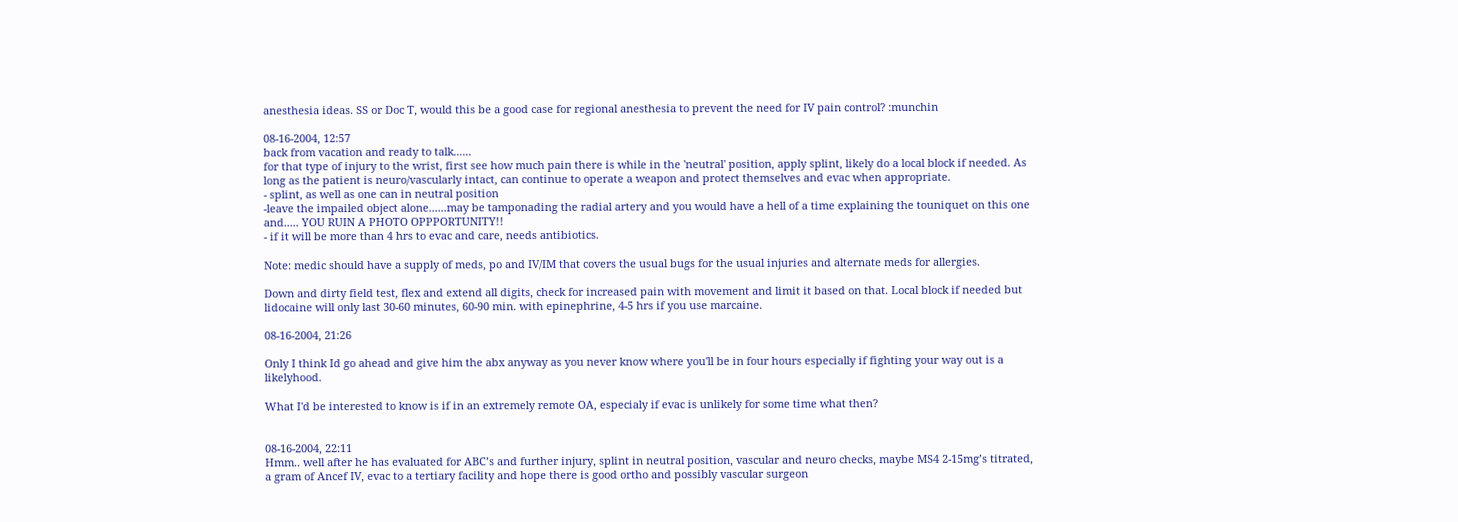anesthesia ideas. SS or Doc T, would this be a good case for regional anesthesia to prevent the need for IV pain control? :munchin

08-16-2004, 12:57
back from vacation and ready to talk......
for that type of injury to the wrist, first see how much pain there is while in the 'neutral' position, apply splint, likely do a local block if needed. As long as the patient is neuro/vascularly intact, can continue to operate a weapon and protect themselves and evac when appropriate.
- splint, as well as one can in neutral position
-leave the impailed object alone......may be tamponading the radial artery and you would have a hell of a time explaining the touniquet on this one and..... YOU RUIN A PHOTO OPPPORTUNITY!!
- if it will be more than 4 hrs to evac and care, needs antibiotics.

Note: medic should have a supply of meds, po and IV/IM that covers the usual bugs for the usual injuries and alternate meds for allergies.

Down and dirty field test, flex and extend all digits, check for increased pain with movement and limit it based on that. Local block if needed but lidocaine will only last 30-60 minutes, 60-90 min. with epinephrine, 4-5 hrs if you use marcaine.

08-16-2004, 21:26

Only I think Id go ahead and give him the abx anyway as you never know where you'll be in four hours especially if fighting your way out is a likelyhood.

What I'd be interested to know is if in an extremely remote OA, especialy if evac is unlikely for some time what then?


08-16-2004, 22:11
Hmm.. well after he has evaluated for ABC’s and further injury, splint in neutral position, vascular and neuro checks, maybe MS4 2-15mg’s titrated, a gram of Ancef IV, evac to a tertiary facility and hope there is good ortho and possibly vascular surgeon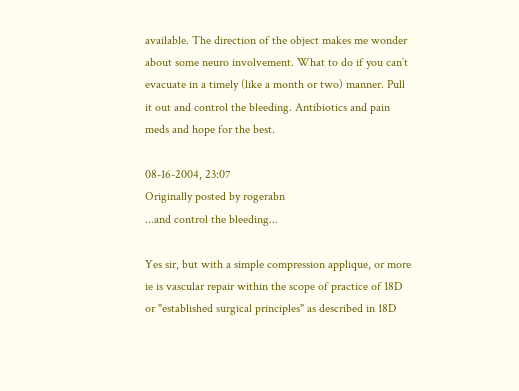available. The direction of the object makes me wonder about some neuro involvement. What to do if you can’t evacuate in a timely (like a month or two) manner. Pull it out and control the bleeding. Antibiotics and pain meds and hope for the best.

08-16-2004, 23:07
Originally posted by rogerabn
...and control the bleeding...

Yes sir, but with a simple compression applique, or more ie is vascular repair within the scope of practice of 18D or "established surgical principles" as described in 18D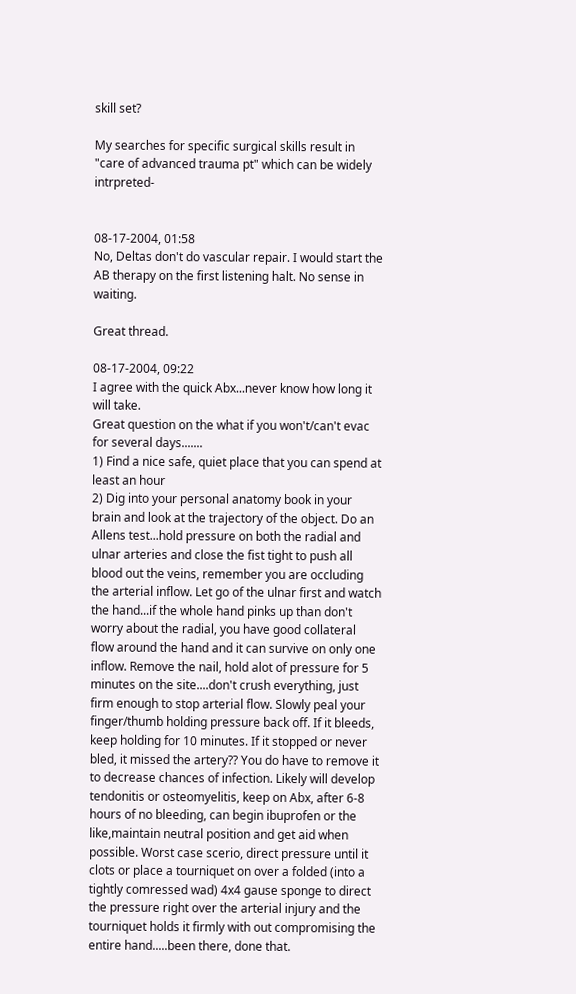skill set?

My searches for specific surgical skills result in "care of advanced trauma pt" which can be widely intrpreted-


08-17-2004, 01:58
No, Deltas don't do vascular repair. I would start the AB therapy on the first listening halt. No sense in waiting.

Great thread.

08-17-2004, 09:22
I agree with the quick Abx...never know how long it will take.
Great question on the what if you won't/can't evac for several days.......
1) Find a nice safe, quiet place that you can spend at least an hour
2) Dig into your personal anatomy book in your brain and look at the trajectory of the object. Do an Allens test...hold pressure on both the radial and ulnar arteries and close the fist tight to push all blood out the veins, remember you are occluding the arterial inflow. Let go of the ulnar first and watch the hand...if the whole hand pinks up than don't worry about the radial, you have good collateral flow around the hand and it can survive on only one inflow. Remove the nail, hold alot of pressure for 5 minutes on the site....don't crush everything, just firm enough to stop arterial flow. Slowly peal your finger/thumb holding pressure back off. If it bleeds, keep holding for 10 minutes. If it stopped or never bled, it missed the artery?? You do have to remove it to decrease chances of infection. Likely will develop tendonitis or osteomyelitis, keep on Abx, after 6-8 hours of no bleeding, can begin ibuprofen or the like,maintain neutral position and get aid when possible. Worst case scerio, direct pressure until it clots or place a tourniquet on over a folded (into a tightly comressed wad) 4x4 gause sponge to direct the pressure right over the arterial injury and the tourniquet holds it firmly with out compromising the entire hand.....been there, done that.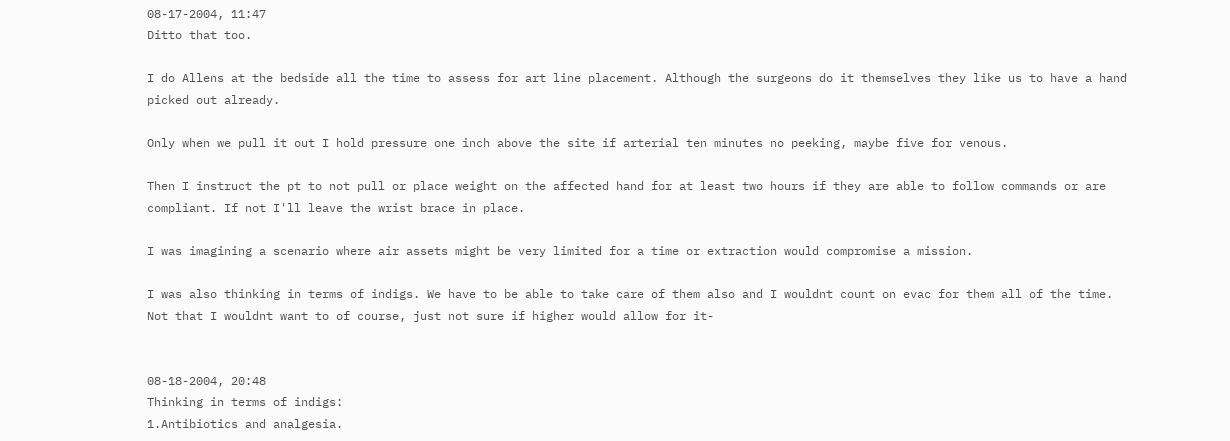08-17-2004, 11:47
Ditto that too.

I do Allens at the bedside all the time to assess for art line placement. Although the surgeons do it themselves they like us to have a hand picked out already.

Only when we pull it out I hold pressure one inch above the site if arterial ten minutes no peeking, maybe five for venous.

Then I instruct the pt to not pull or place weight on the affected hand for at least two hours if they are able to follow commands or are compliant. If not I'll leave the wrist brace in place.

I was imagining a scenario where air assets might be very limited for a time or extraction would compromise a mission.

I was also thinking in terms of indigs. We have to be able to take care of them also and I wouldnt count on evac for them all of the time. Not that I wouldnt want to of course, just not sure if higher would allow for it-


08-18-2004, 20:48
Thinking in terms of indigs:
1.Antibiotics and analgesia.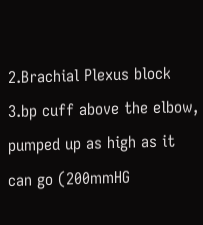2.Brachial Plexus block
3.bp cuff above the elbow, pumped up as high as it can go (200mmHG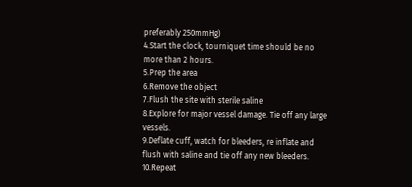preferably 250mmHg)
4.Start the clock, tourniquet time should be no more than 2 hours.
5.Prep the area
6.Remove the object
7.Flush the site with sterile saline
8.Explore for major vessel damage. Tie off any large vessels.
9.Deflate cuff, watch for bleeders, re inflate and flush with saline and tie off any new bleeders.
10.Repeat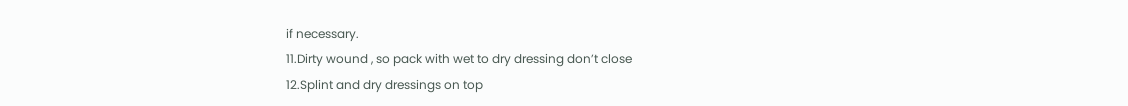if necessary.
11.Dirty wound , so pack with wet to dry dressing don’t close
12.Splint and dry dressings on top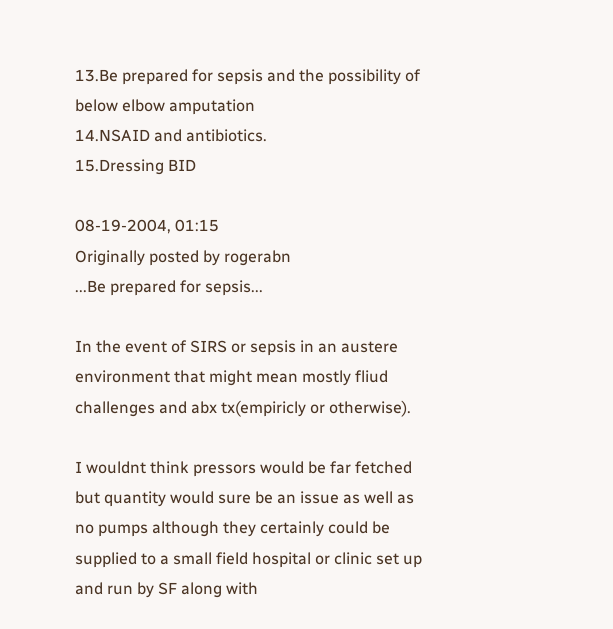13.Be prepared for sepsis and the possibility of below elbow amputation
14.NSAID and antibiotics.
15.Dressing BID

08-19-2004, 01:15
Originally posted by rogerabn
...Be prepared for sepsis...

In the event of SIRS or sepsis in an austere environment that might mean mostly fliud challenges and abx tx(empiricly or otherwise).

I wouldnt think pressors would be far fetched but quantity would sure be an issue as well as no pumps although they certainly could be supplied to a small field hospital or clinic set up and run by SF along with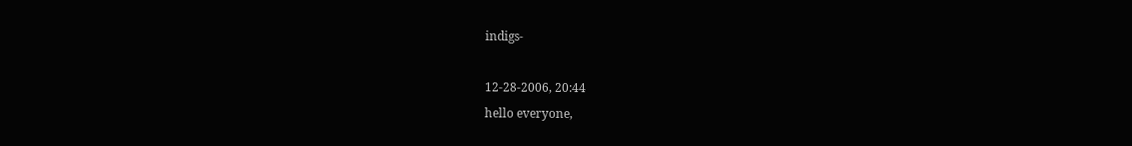indigs-

12-28-2006, 20:44
hello everyone,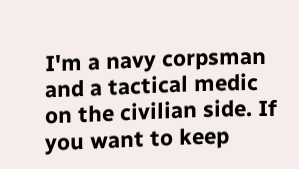I'm a navy corpsman and a tactical medic on the civilian side. If you want to keep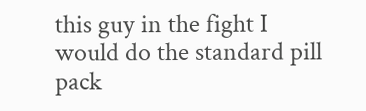this guy in the fight I would do the standard pill pack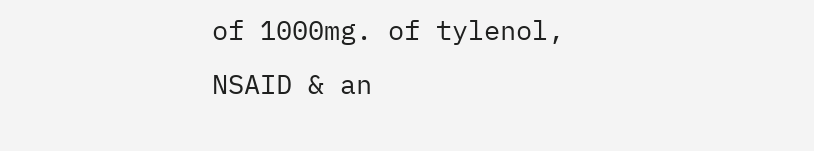of 1000mg. of tylenol, NSAID & an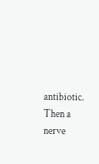antibiotic. Then a nerve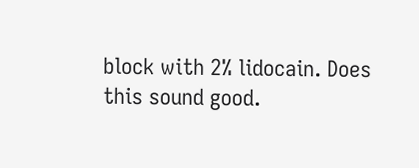block with 2% lidocain. Does this sound good.